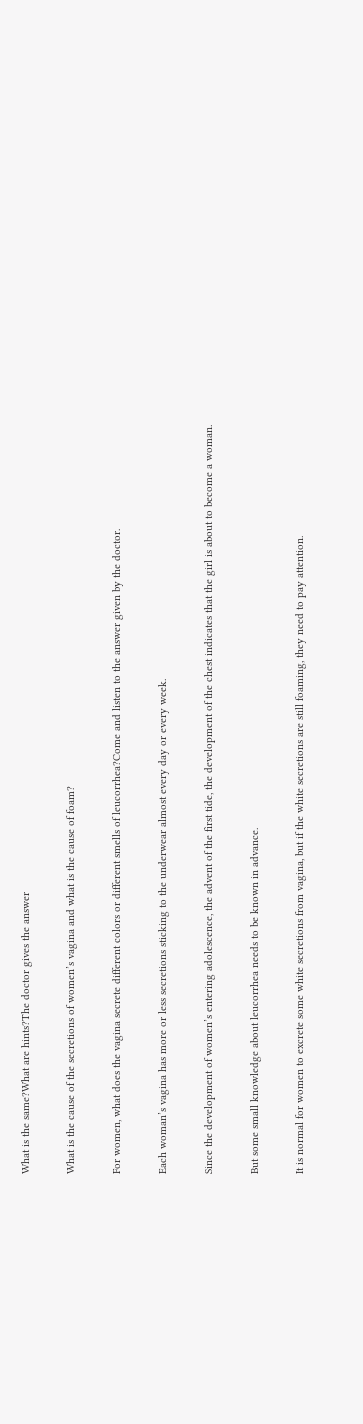What is the same?What are hints?The doctor gives the answer

What is the cause of the secretions of women’s vagina and what is the cause of foam?

For women, what does the vagina secrete different colors or different smells of leucorrhea?Come and listen to the answer given by the doctor.

Each woman’s vagina has more or less secretions sticking to the underwear almost every day or every week.

Since the development of women’s entering adolescence, the advent of the first tide, the development of the chest indicates that the girl is about to become a woman.

But some small knowledge about leucorrhea needs to be known in advance.

It is normal for women to excrete some white secretions from vagina, but if the white secretions are still foaming, they need to pay attention.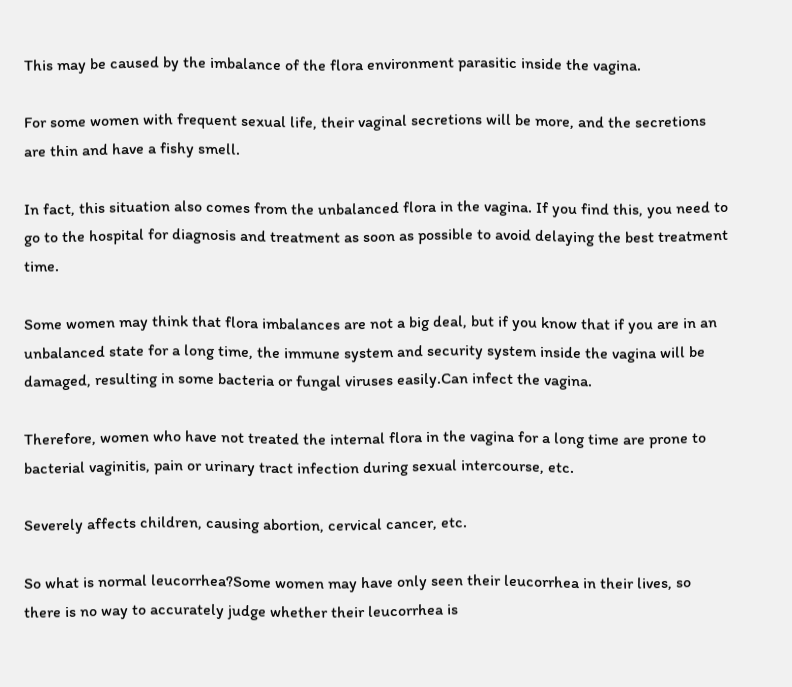This may be caused by the imbalance of the flora environment parasitic inside the vagina.

For some women with frequent sexual life, their vaginal secretions will be more, and the secretions are thin and have a fishy smell.

In fact, this situation also comes from the unbalanced flora in the vagina. If you find this, you need to go to the hospital for diagnosis and treatment as soon as possible to avoid delaying the best treatment time.

Some women may think that flora imbalances are not a big deal, but if you know that if you are in an unbalanced state for a long time, the immune system and security system inside the vagina will be damaged, resulting in some bacteria or fungal viruses easily.Can infect the vagina.

Therefore, women who have not treated the internal flora in the vagina for a long time are prone to bacterial vaginitis, pain or urinary tract infection during sexual intercourse, etc.

Severely affects children, causing abortion, cervical cancer, etc.

So what is normal leucorrhea?Some women may have only seen their leucorrhea in their lives, so there is no way to accurately judge whether their leucorrhea is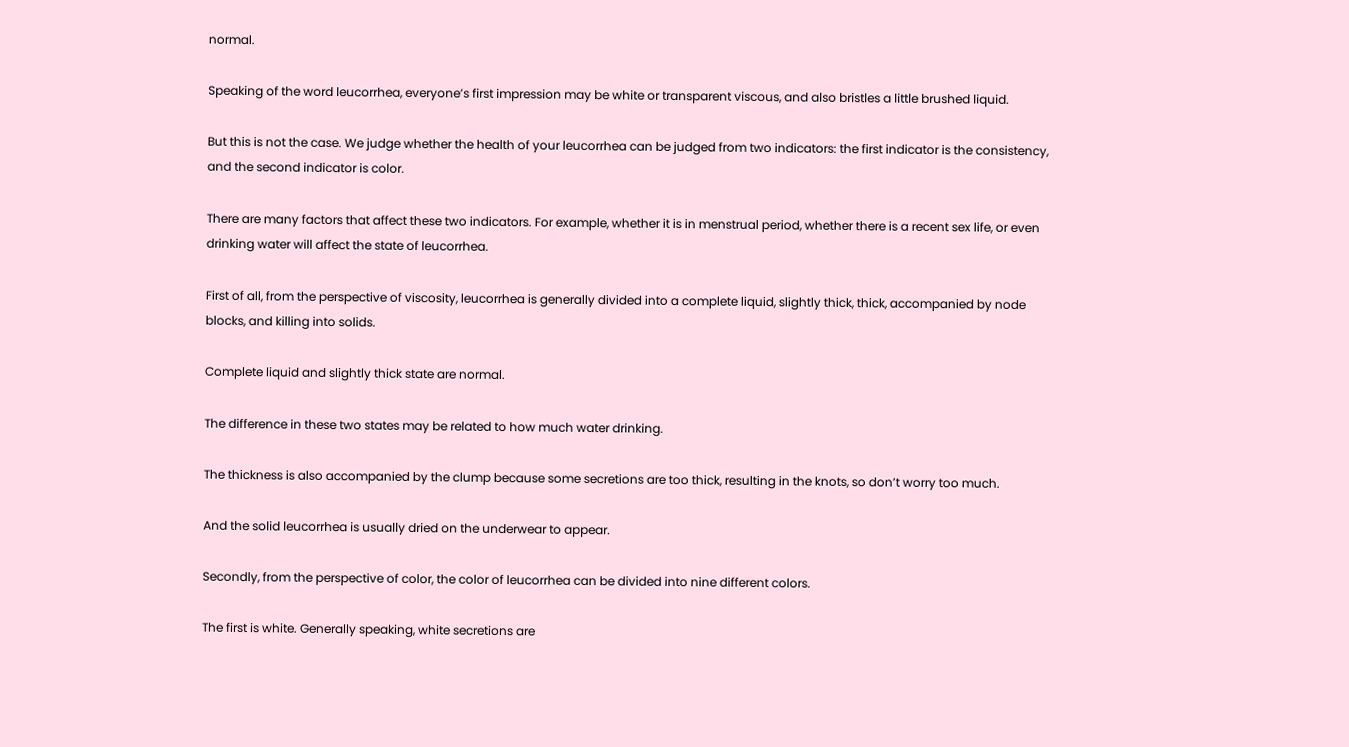normal.

Speaking of the word leucorrhea, everyone’s first impression may be white or transparent viscous, and also bristles a little brushed liquid.

But this is not the case. We judge whether the health of your leucorrhea can be judged from two indicators: the first indicator is the consistency, and the second indicator is color.

There are many factors that affect these two indicators. For example, whether it is in menstrual period, whether there is a recent sex life, or even drinking water will affect the state of leucorrhea.

First of all, from the perspective of viscosity, leucorrhea is generally divided into a complete liquid, slightly thick, thick, accompanied by node blocks, and killing into solids.

Complete liquid and slightly thick state are normal.

The difference in these two states may be related to how much water drinking.

The thickness is also accompanied by the clump because some secretions are too thick, resulting in the knots, so don’t worry too much.

And the solid leucorrhea is usually dried on the underwear to appear.

Secondly, from the perspective of color, the color of leucorrhea can be divided into nine different colors.

The first is white. Generally speaking, white secretions are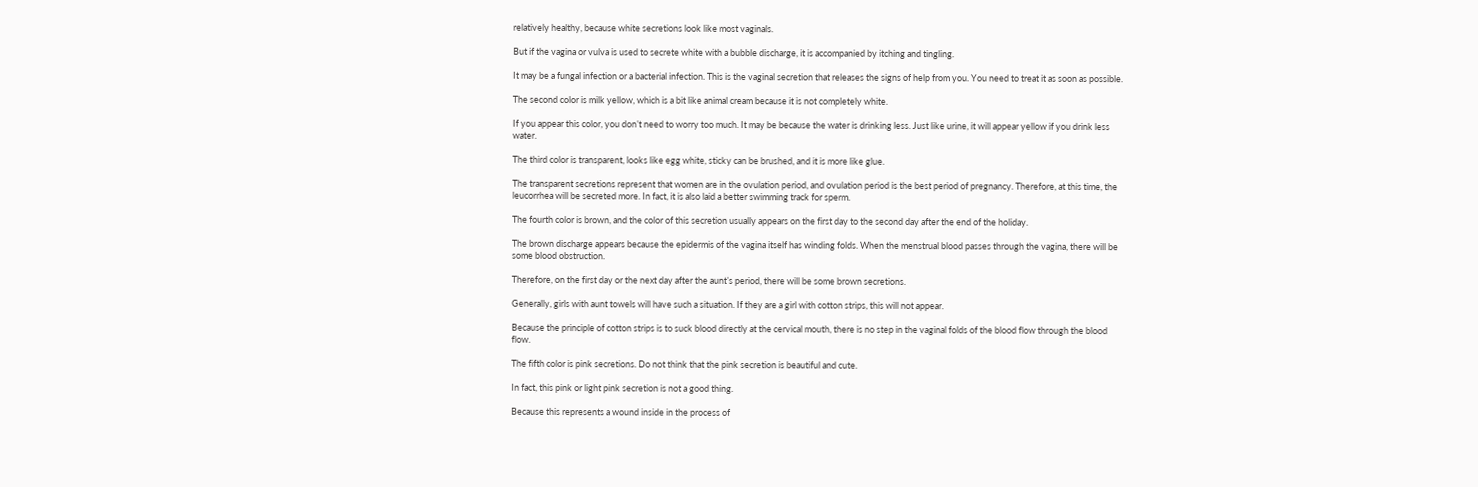relatively healthy, because white secretions look like most vaginals.

But if the vagina or vulva is used to secrete white with a bubble discharge, it is accompanied by itching and tingling.

It may be a fungal infection or a bacterial infection. This is the vaginal secretion that releases the signs of help from you. You need to treat it as soon as possible.

The second color is milk yellow, which is a bit like animal cream because it is not completely white.

If you appear this color, you don’t need to worry too much. It may be because the water is drinking less. Just like urine, it will appear yellow if you drink less water.

The third color is transparent, looks like egg white, sticky can be brushed, and it is more like glue.

The transparent secretions represent that women are in the ovulation period, and ovulation period is the best period of pregnancy. Therefore, at this time, the leucorrhea will be secreted more. In fact, it is also laid a better swimming track for sperm.

The fourth color is brown, and the color of this secretion usually appears on the first day to the second day after the end of the holiday.

The brown discharge appears because the epidermis of the vagina itself has winding folds. When the menstrual blood passes through the vagina, there will be some blood obstruction.

Therefore, on the first day or the next day after the aunt’s period, there will be some brown secretions.

Generally, girls with aunt towels will have such a situation. If they are a girl with cotton strips, this will not appear.

Because the principle of cotton strips is to suck blood directly at the cervical mouth, there is no step in the vaginal folds of the blood flow through the blood flow.

The fifth color is pink secretions. Do not think that the pink secretion is beautiful and cute.

In fact, this pink or light pink secretion is not a good thing.

Because this represents a wound inside in the process of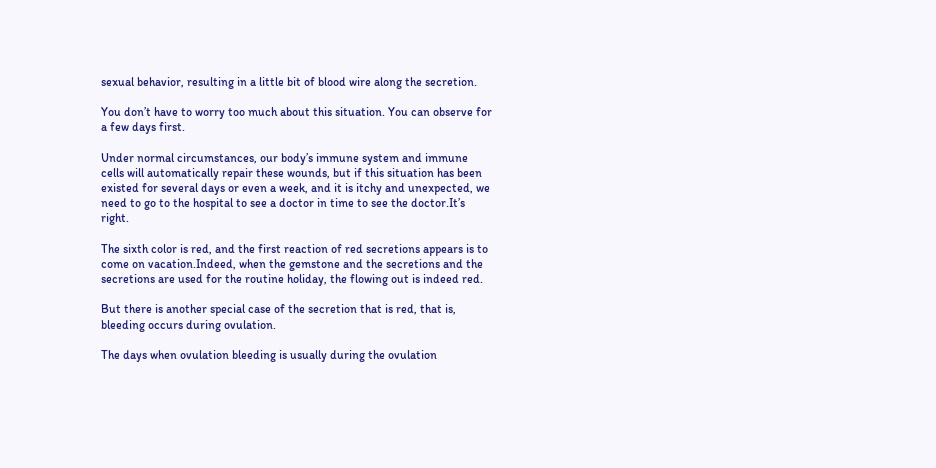sexual behavior, resulting in a little bit of blood wire along the secretion.

You don’t have to worry too much about this situation. You can observe for a few days first.

Under normal circumstances, our body’s immune system and immune cells will automatically repair these wounds, but if this situation has been existed for several days or even a week, and it is itchy and unexpected, we need to go to the hospital to see a doctor in time to see the doctor.It’s right.

The sixth color is red, and the first reaction of red secretions appears is to come on vacation.Indeed, when the gemstone and the secretions and the secretions are used for the routine holiday, the flowing out is indeed red.

But there is another special case of the secretion that is red, that is, bleeding occurs during ovulation.

The days when ovulation bleeding is usually during the ovulation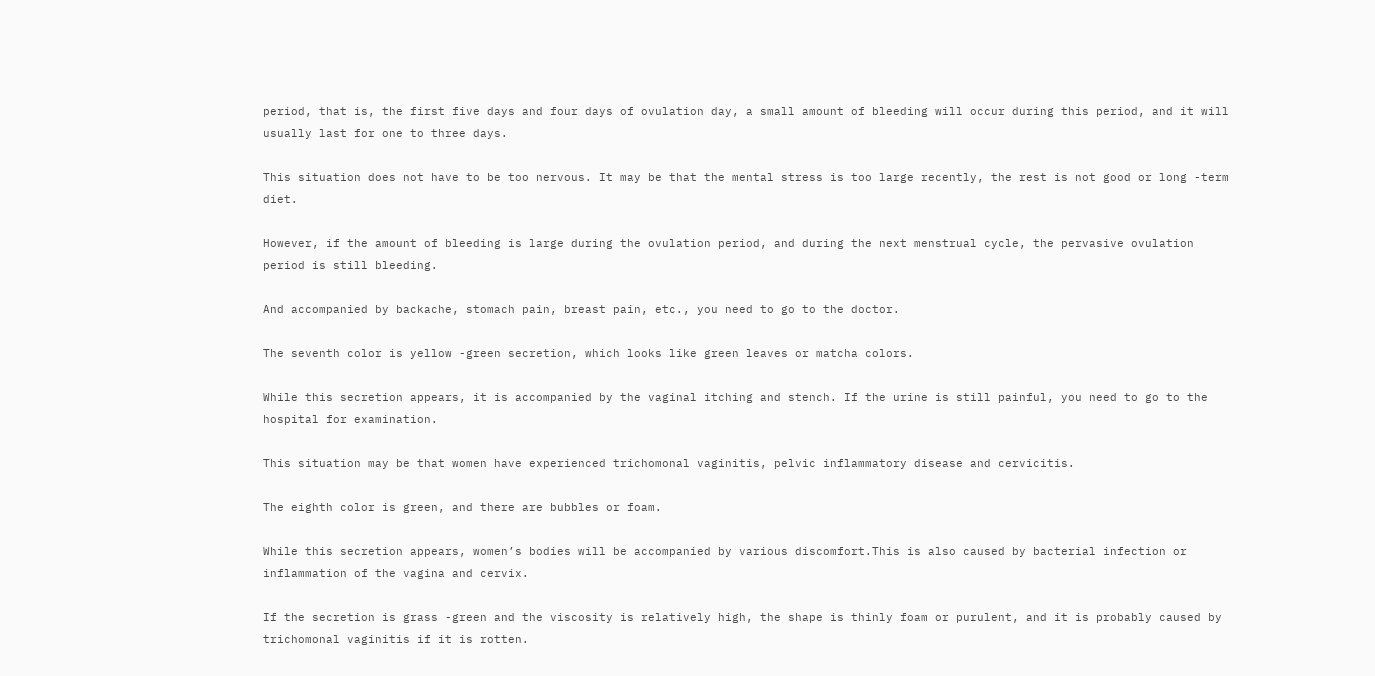period, that is, the first five days and four days of ovulation day, a small amount of bleeding will occur during this period, and it will usually last for one to three days.

This situation does not have to be too nervous. It may be that the mental stress is too large recently, the rest is not good or long -term diet.

However, if the amount of bleeding is large during the ovulation period, and during the next menstrual cycle, the pervasive ovulation period is still bleeding.

And accompanied by backache, stomach pain, breast pain, etc., you need to go to the doctor.

The seventh color is yellow -green secretion, which looks like green leaves or matcha colors.

While this secretion appears, it is accompanied by the vaginal itching and stench. If the urine is still painful, you need to go to the hospital for examination.

This situation may be that women have experienced trichomonal vaginitis, pelvic inflammatory disease and cervicitis.

The eighth color is green, and there are bubbles or foam.

While this secretion appears, women’s bodies will be accompanied by various discomfort.This is also caused by bacterial infection or inflammation of the vagina and cervix.

If the secretion is grass -green and the viscosity is relatively high, the shape is thinly foam or purulent, and it is probably caused by trichomonal vaginitis if it is rotten.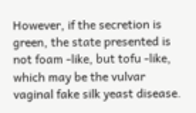However, if the secretion is green, the state presented is not foam -like, but tofu -like, which may be the vulvar vaginal fake silk yeast disease.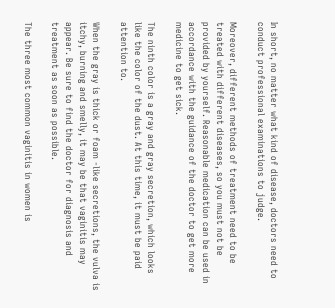In short, no matter what kind of disease, doctors need to conduct professional examinations to judge.

Moreover, different methods of treatment need to be treated with different diseases, so you must not be provided by yourself. Reasonable medication can be used in accordance with the guidance of the doctor to get more medicine to get sick.

The ninth color is a gray and gray secretion, which looks like the color of the dust. At this time, it must be paid attention to.

When the gray is thick or foam -like secretions, the vulva is itchy, burning and smelly, it may be that vaginitis may appear. Be sure to find the doctor for diagnosis and treatment as soon as possible.

The three most common vaginitis in women is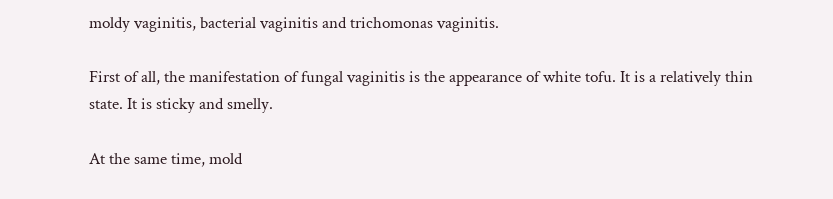moldy vaginitis, bacterial vaginitis and trichomonas vaginitis.

First of all, the manifestation of fungal vaginitis is the appearance of white tofu. It is a relatively thin state. It is sticky and smelly.

At the same time, mold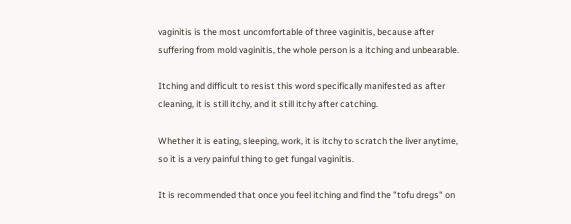vaginitis is the most uncomfortable of three vaginitis, because after suffering from mold vaginitis, the whole person is a itching and unbearable.

Itching and difficult to resist this word specifically manifested as after cleaning, it is still itchy, and it still itchy after catching.

Whether it is eating, sleeping, work, it is itchy to scratch the liver anytime, so it is a very painful thing to get fungal vaginitis.

It is recommended that once you feel itching and find the "tofu dregs" on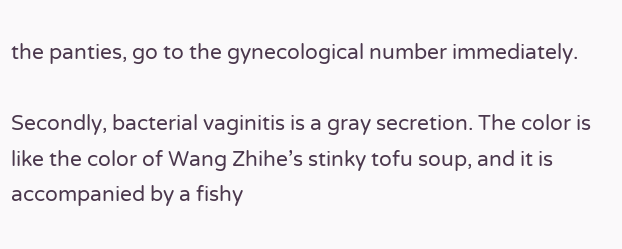the panties, go to the gynecological number immediately.

Secondly, bacterial vaginitis is a gray secretion. The color is like the color of Wang Zhihe’s stinky tofu soup, and it is accompanied by a fishy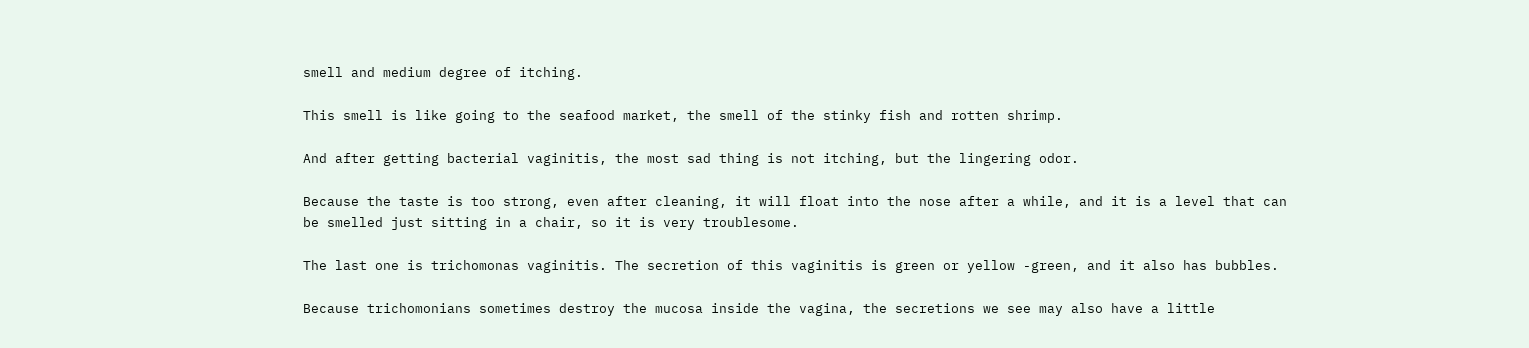smell and medium degree of itching.

This smell is like going to the seafood market, the smell of the stinky fish and rotten shrimp.

And after getting bacterial vaginitis, the most sad thing is not itching, but the lingering odor.

Because the taste is too strong, even after cleaning, it will float into the nose after a while, and it is a level that can be smelled just sitting in a chair, so it is very troublesome.

The last one is trichomonas vaginitis. The secretion of this vaginitis is green or yellow -green, and it also has bubbles.

Because trichomonians sometimes destroy the mucosa inside the vagina, the secretions we see may also have a little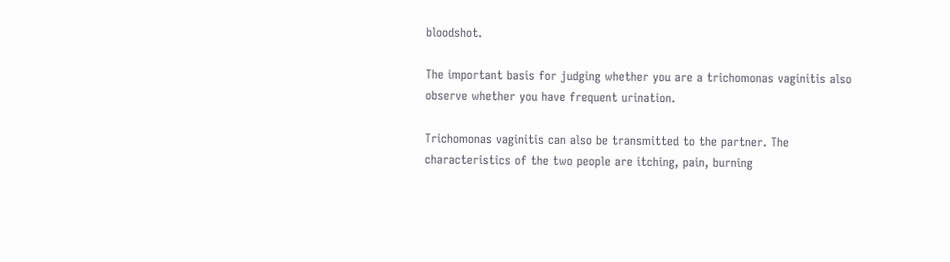bloodshot.

The important basis for judging whether you are a trichomonas vaginitis also observe whether you have frequent urination.

Trichomonas vaginitis can also be transmitted to the partner. The characteristics of the two people are itching, pain, burning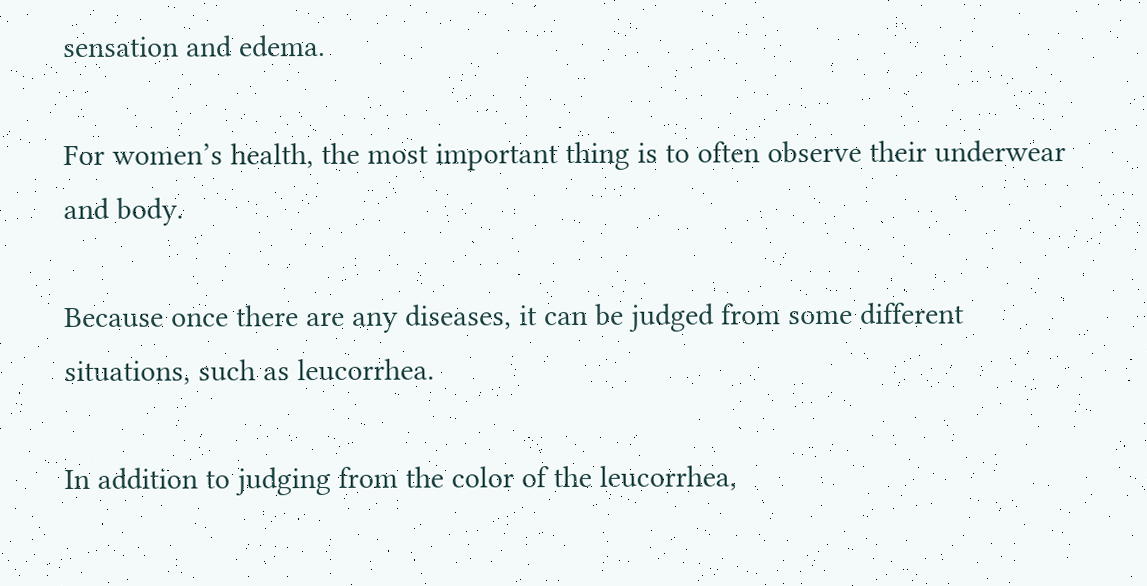sensation and edema.

For women’s health, the most important thing is to often observe their underwear and body.

Because once there are any diseases, it can be judged from some different situations, such as leucorrhea.

In addition to judging from the color of the leucorrhea,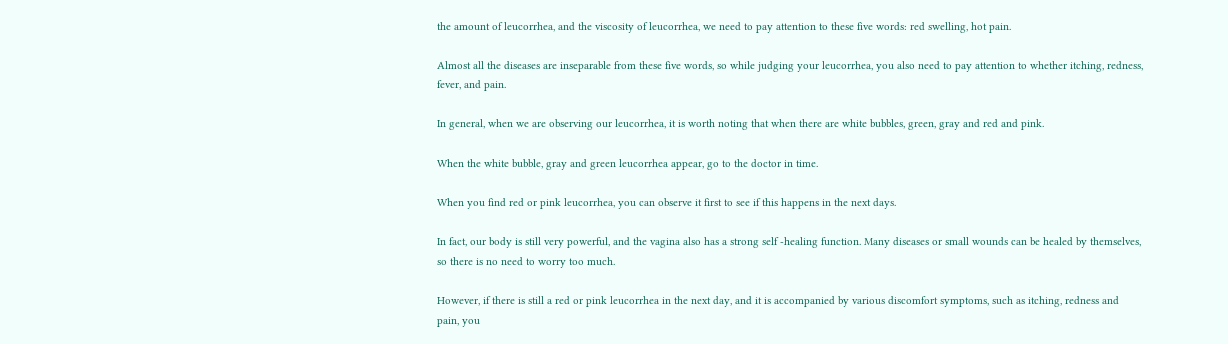the amount of leucorrhea, and the viscosity of leucorrhea, we need to pay attention to these five words: red swelling, hot pain.

Almost all the diseases are inseparable from these five words, so while judging your leucorrhea, you also need to pay attention to whether itching, redness, fever, and pain.

In general, when we are observing our leucorrhea, it is worth noting that when there are white bubbles, green, gray and red and pink.

When the white bubble, gray and green leucorrhea appear, go to the doctor in time.

When you find red or pink leucorrhea, you can observe it first to see if this happens in the next days.

In fact, our body is still very powerful, and the vagina also has a strong self -healing function. Many diseases or small wounds can be healed by themselves, so there is no need to worry too much.

However, if there is still a red or pink leucorrhea in the next day, and it is accompanied by various discomfort symptoms, such as itching, redness and pain, you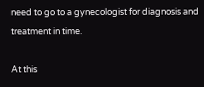need to go to a gynecologist for diagnosis and treatment in time.

At this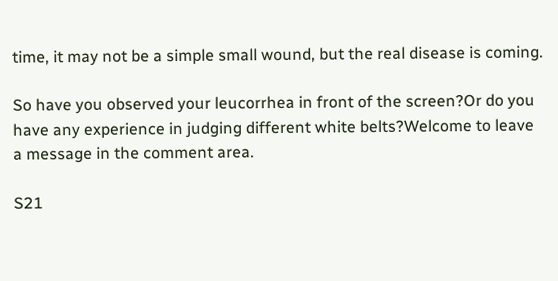time, it may not be a simple small wound, but the real disease is coming.

So have you observed your leucorrhea in front of the screen?Or do you have any experience in judging different white belts?Welcome to leave a message in the comment area.

S21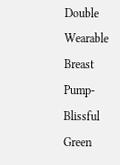Double Wearable Breast Pump-Blissful Green